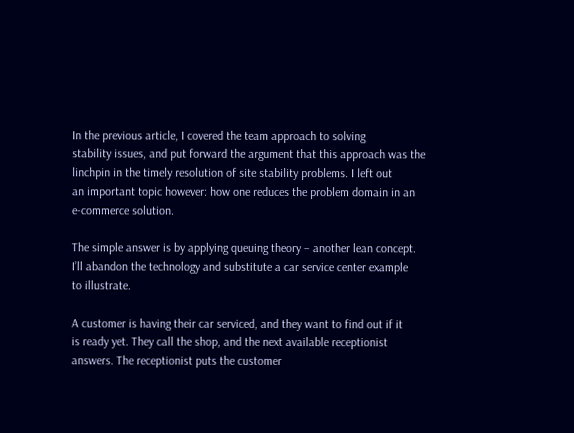In the previous article, I covered the team approach to solving
stability issues, and put forward the argument that this approach was the
linchpin in the timely resolution of site stability problems. I left out
an important topic however: how one reduces the problem domain in an
e-commerce solution.

The simple answer is by applying queuing theory – another lean concept.
I’ll abandon the technology and substitute a car service center example
to illustrate.

A customer is having their car serviced, and they want to find out if it
is ready yet. They call the shop, and the next available receptionist
answers. The receptionist puts the customer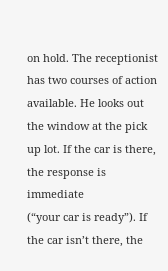on hold. The receptionist
has two courses of action available. He looks out the window at the pick
up lot. If the car is there, the response is immediate
(“your car is ready”). If the car isn’t there, the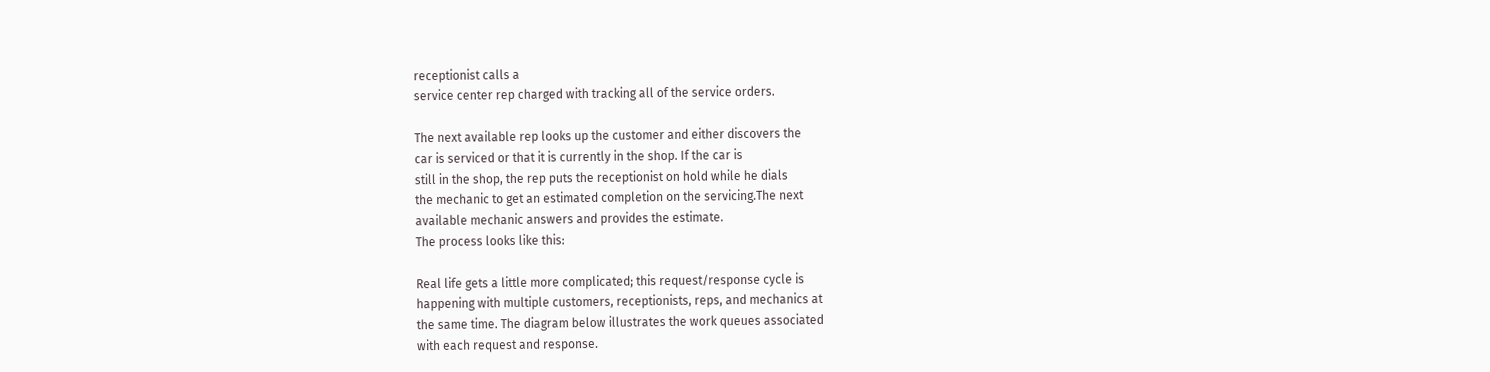receptionist calls a
service center rep charged with tracking all of the service orders.

The next available rep looks up the customer and either discovers the
car is serviced or that it is currently in the shop. If the car is
still in the shop, the rep puts the receptionist on hold while he dials
the mechanic to get an estimated completion on the servicing.The next
available mechanic answers and provides the estimate.
The process looks like this:

Real life gets a little more complicated; this request/response cycle is
happening with multiple customers, receptionists, reps, and mechanics at
the same time. The diagram below illustrates the work queues associated
with each request and response.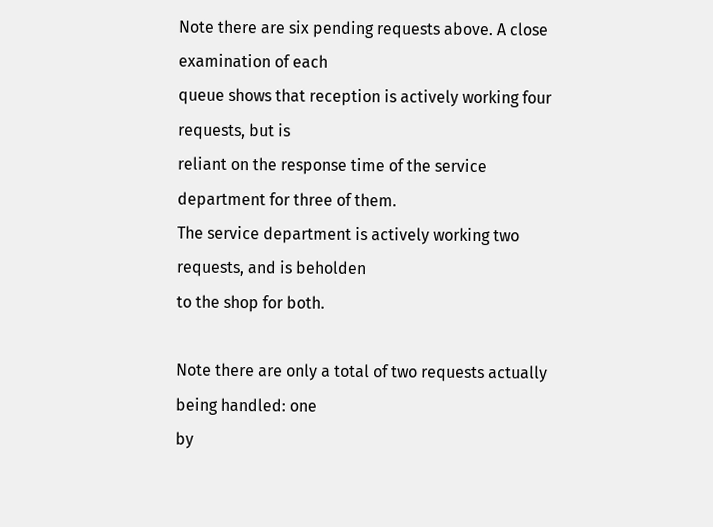Note there are six pending requests above. A close examination of each
queue shows that reception is actively working four requests, but is
reliant on the response time of the service department for three of them.
The service department is actively working two requests, and is beholden
to the shop for both.

Note there are only a total of two requests actually being handled: one
by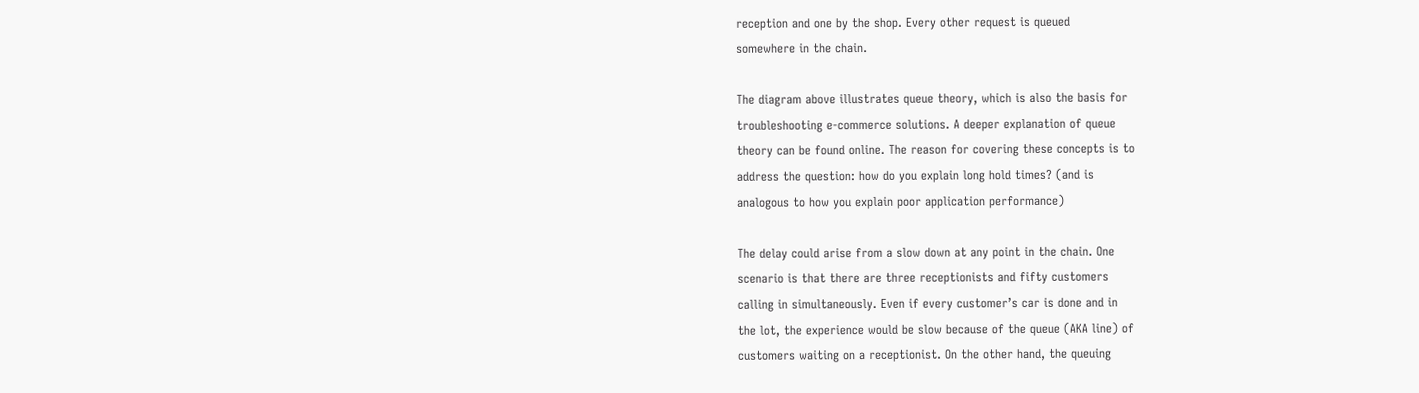reception and one by the shop. Every other request is queued
somewhere in the chain.

The diagram above illustrates queue theory, which is also the basis for
troubleshooting e-commerce solutions. A deeper explanation of queue
theory can be found online. The reason for covering these concepts is to
address the question: how do you explain long hold times? (and is
analogous to how you explain poor application performance)

The delay could arise from a slow down at any point in the chain. One
scenario is that there are three receptionists and fifty customers
calling in simultaneously. Even if every customer’s car is done and in
the lot, the experience would be slow because of the queue (AKA line) of
customers waiting on a receptionist. On the other hand, the queuing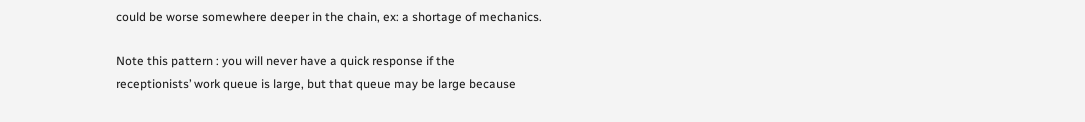could be worse somewhere deeper in the chain, ex: a shortage of mechanics.

Note this pattern : you will never have a quick response if the
receptionists’ work queue is large, but that queue may be large because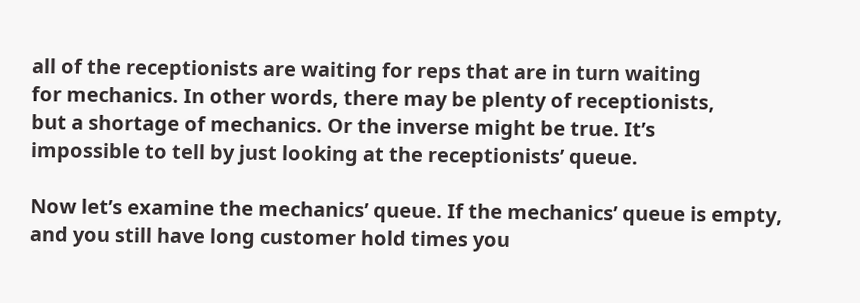all of the receptionists are waiting for reps that are in turn waiting
for mechanics. In other words, there may be plenty of receptionists,
but a shortage of mechanics. Or the inverse might be true. It’s
impossible to tell by just looking at the receptionists’ queue.

Now let’s examine the mechanics’ queue. If the mechanics’ queue is empty,
and you still have long customer hold times you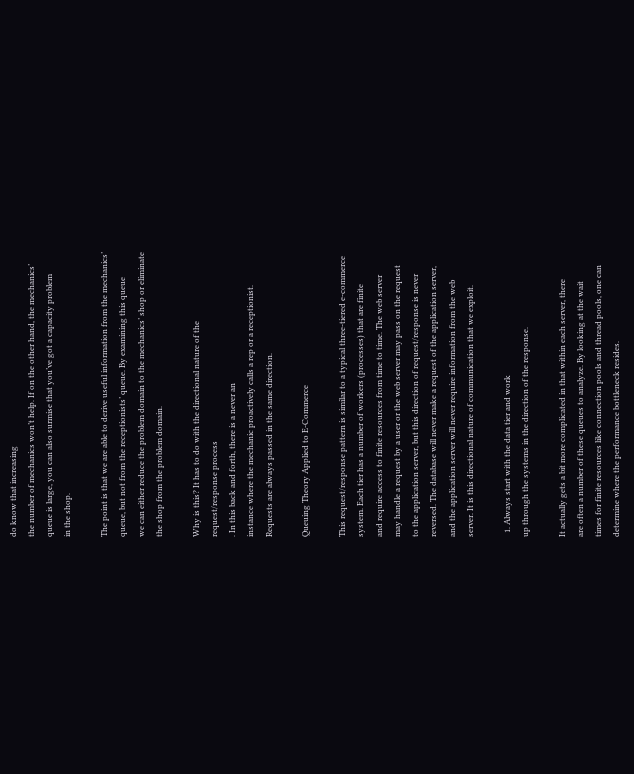do know that increasing
the number of mechanics won’t help. If on the other hand, the mechanics’
queue is large, you can also surmise that you’ve got a capacity problem
in the shop.

The point is that we are able to derive useful information from the mechanics’
queue, but not from the receptionists’ queue. By examining this queue
we can either reduce the problem domain to the mechanics’ shop or eliminate
the shop from the problem domain.

Why is this? It has to do with the directional nature of the
request/response process
. In this back and forth, there is a never an
instance where the mechanic proactively calls a rep or a receptionist.
Requests are always passed in the same direction.

Queuing Theory Applied to E-Commerce

This request/response pattern is similar to a typical three-tiered e-commerce
system. Each tier has a number of workers (processes) that are finite
and require access to finite resources from time to time. The web server
may handle a request by a user or the web server may pass on the request
to the application server, but this direction of request/response is never
reversed. The database will never make a request of the application server,
and the application server will never require information from the web
server. It is this directional nature of communication that we exploit.

  1. Always start with the data tier and work
up through the systems in the direction of the response.

It actually gets a bit more complicated in that within each server, there
are often a number of these queues to analyze. By looking at the wait
times for finite resources like connection pools and thread pools, one can
determine where the performance bottleneck resides.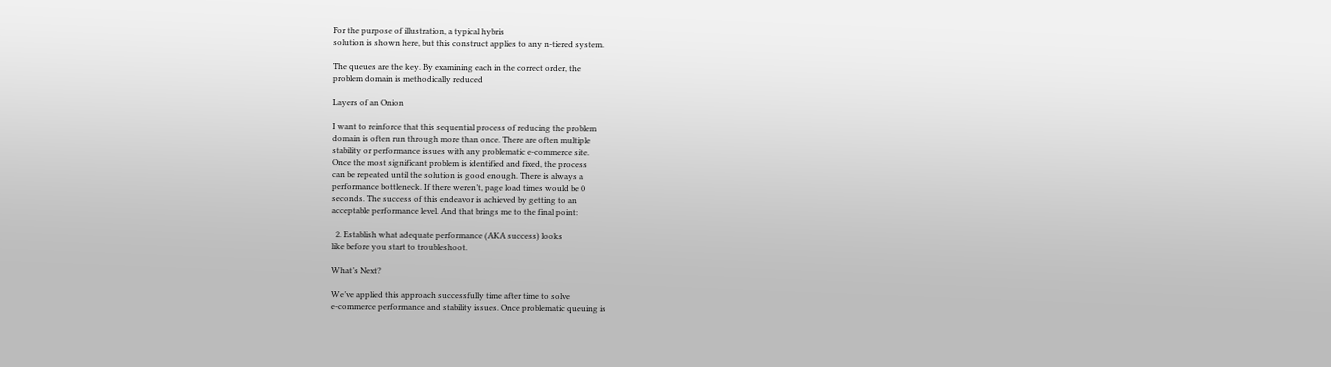For the purpose of illustration, a typical hybris
solution is shown here, but this construct applies to any n-tiered system.

The queues are the key. By examining each in the correct order, the
problem domain is methodically reduced

Layers of an Onion

I want to reinforce that this sequential process of reducing the problem
domain is often run through more than once. There are often multiple
stability or performance issues with any problematic e-commerce site.
Once the most significant problem is identified and fixed, the process
can be repeated until the solution is good enough. There is always a
performance bottleneck. If there weren’t, page load times would be 0
seconds. The success of this endeavor is achieved by getting to an
acceptable performance level. And that brings me to the final point:

  2. Establish what adequate performance (AKA success) looks
like before you start to troubleshoot.

What’s Next?

We’ve applied this approach successfully time after time to solve
e-commerce performance and stability issues. Once problematic queuing is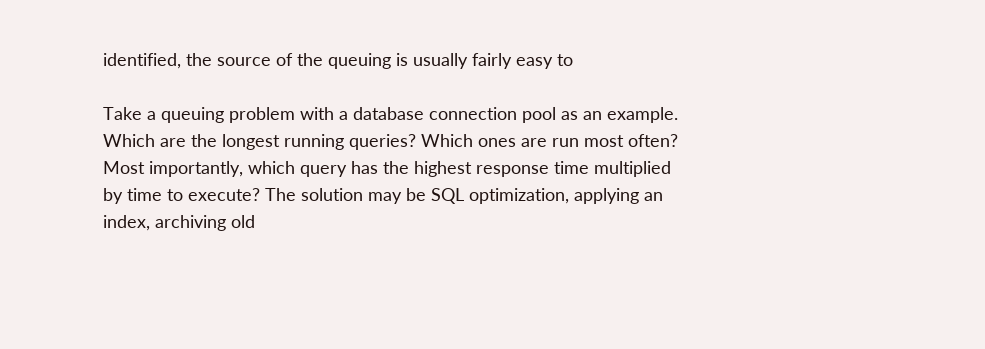identified, the source of the queuing is usually fairly easy to

Take a queuing problem with a database connection pool as an example.
Which are the longest running queries? Which ones are run most often?
Most importantly, which query has the highest response time multiplied
by time to execute? The solution may be SQL optimization, applying an
index, archiving old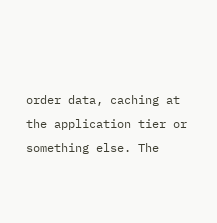order data, caching at the application tier or
something else. The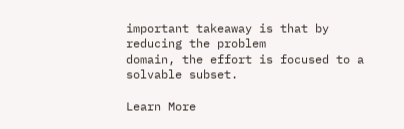important takeaway is that by reducing the problem
domain, the effort is focused to a solvable subset.

Learn More